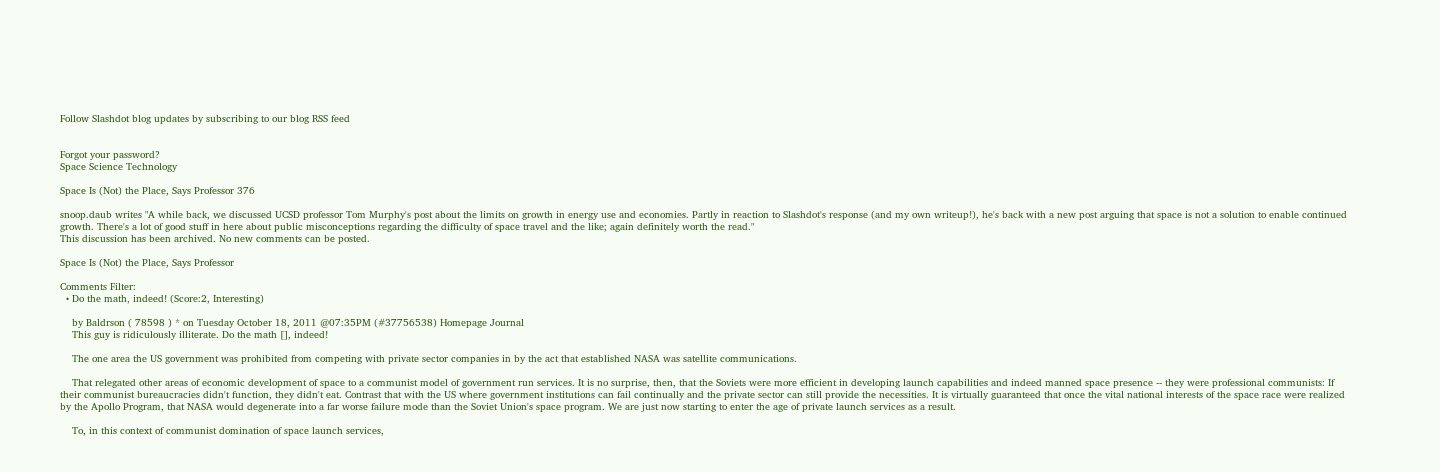Follow Slashdot blog updates by subscribing to our blog RSS feed


Forgot your password?
Space Science Technology

Space Is (Not) the Place, Says Professor 376

snoop.daub writes "A while back, we discussed UCSD professor Tom Murphy's post about the limits on growth in energy use and economies. Partly in reaction to Slashdot's response (and my own writeup!), he's back with a new post arguing that space is not a solution to enable continued growth. There's a lot of good stuff in here about public misconceptions regarding the difficulty of space travel and the like; again definitely worth the read."
This discussion has been archived. No new comments can be posted.

Space Is (Not) the Place, Says Professor

Comments Filter:
  • Do the math, indeed! (Score:2, Interesting)

    by Baldrson ( 78598 ) * on Tuesday October 18, 2011 @07:35PM (#37756538) Homepage Journal
    This guy is ridiculously illiterate. Do the math [], indeed!

    The one area the US government was prohibited from competing with private sector companies in by the act that established NASA was satellite communications.

    That relegated other areas of economic development of space to a communist model of government run services. It is no surprise, then, that the Soviets were more efficient in developing launch capabilities and indeed manned space presence -- they were professional communists: If their communist bureaucracies didn't function, they didn't eat. Contrast that with the US where government institutions can fail continually and the private sector can still provide the necessities. It is virtually guaranteed that once the vital national interests of the space race were realized by the Apollo Program, that NASA would degenerate into a far worse failure mode than the Soviet Union's space program. We are just now starting to enter the age of private launch services as a result.

    To, in this context of communist domination of space launch services,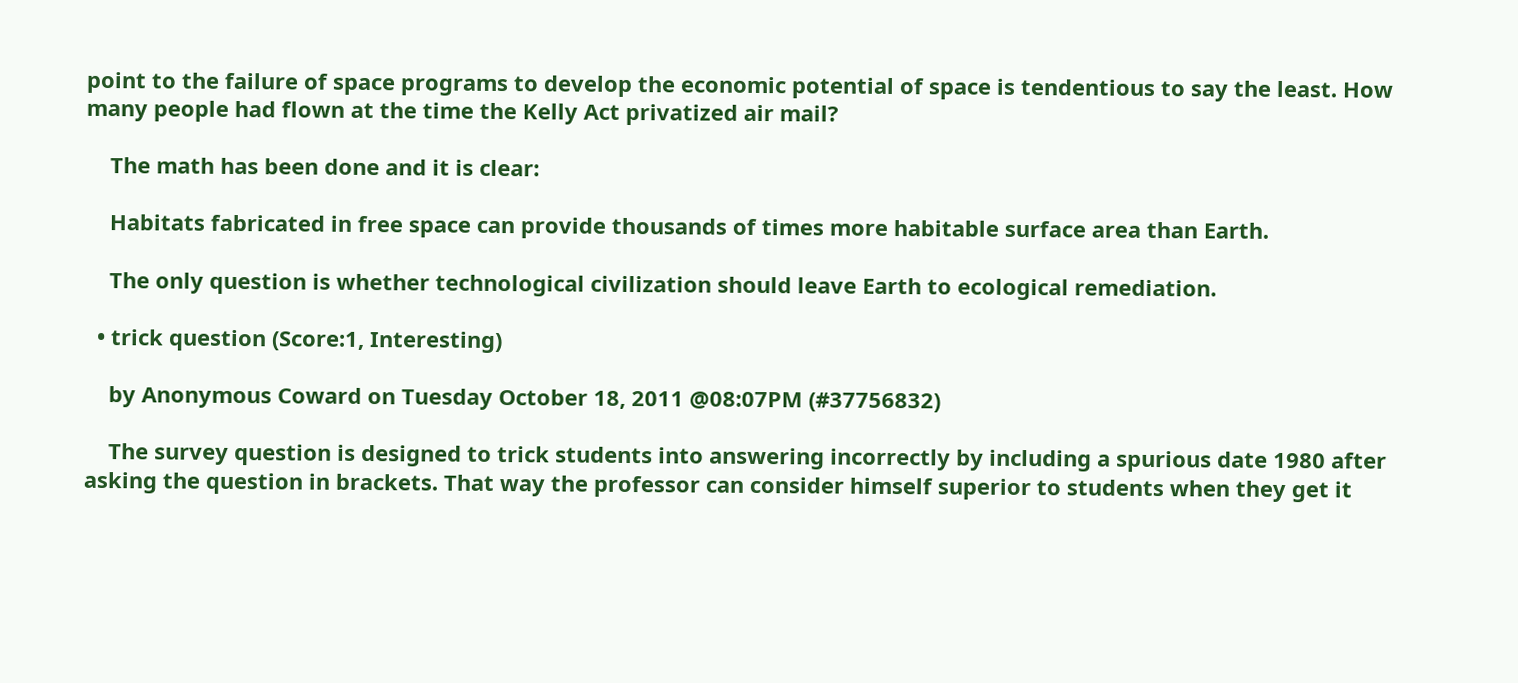point to the failure of space programs to develop the economic potential of space is tendentious to say the least. How many people had flown at the time the Kelly Act privatized air mail?

    The math has been done and it is clear:

    Habitats fabricated in free space can provide thousands of times more habitable surface area than Earth.

    The only question is whether technological civilization should leave Earth to ecological remediation.

  • trick question (Score:1, Interesting)

    by Anonymous Coward on Tuesday October 18, 2011 @08:07PM (#37756832)

    The survey question is designed to trick students into answering incorrectly by including a spurious date 1980 after asking the question in brackets. That way the professor can consider himself superior to students when they get it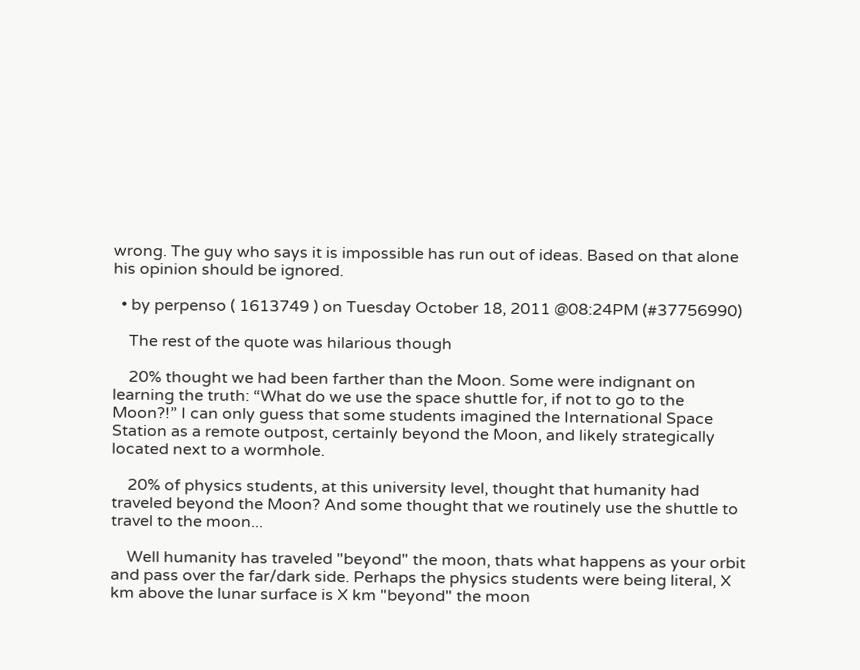wrong. The guy who says it is impossible has run out of ideas. Based on that alone his opinion should be ignored.

  • by perpenso ( 1613749 ) on Tuesday October 18, 2011 @08:24PM (#37756990)

    The rest of the quote was hilarious though

    20% thought we had been farther than the Moon. Some were indignant on learning the truth: “What do we use the space shuttle for, if not to go to the Moon?!” I can only guess that some students imagined the International Space Station as a remote outpost, certainly beyond the Moon, and likely strategically located next to a wormhole.

    20% of physics students, at this university level, thought that humanity had traveled beyond the Moon? And some thought that we routinely use the shuttle to travel to the moon...

    Well humanity has traveled "beyond" the moon, thats what happens as your orbit and pass over the far/dark side. Perhaps the physics students were being literal, X km above the lunar surface is X km "beyond" the moon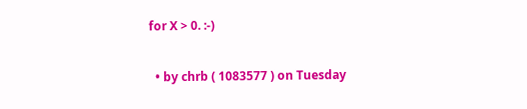for X > 0. :-)

  • by chrb ( 1083577 ) on Tuesday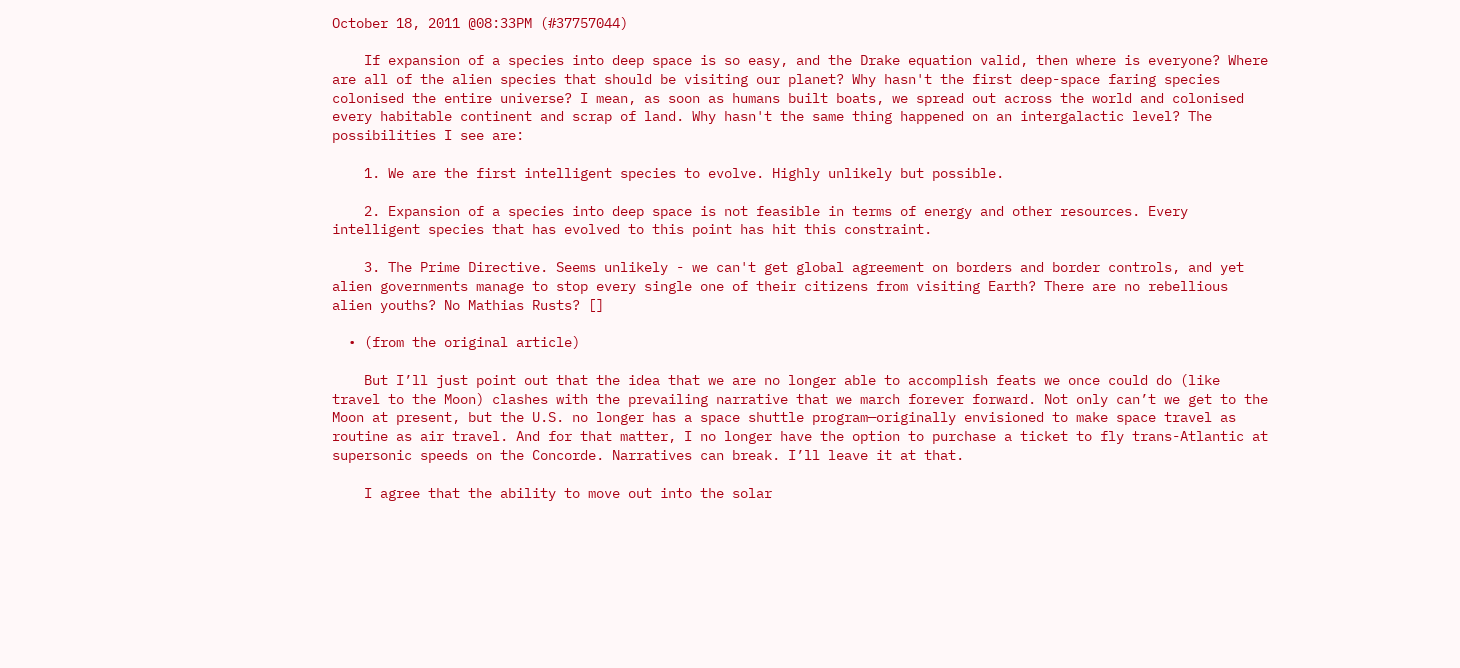October 18, 2011 @08:33PM (#37757044)

    If expansion of a species into deep space is so easy, and the Drake equation valid, then where is everyone? Where are all of the alien species that should be visiting our planet? Why hasn't the first deep-space faring species colonised the entire universe? I mean, as soon as humans built boats, we spread out across the world and colonised every habitable continent and scrap of land. Why hasn't the same thing happened on an intergalactic level? The possibilities I see are:

    1. We are the first intelligent species to evolve. Highly unlikely but possible.

    2. Expansion of a species into deep space is not feasible in terms of energy and other resources. Every intelligent species that has evolved to this point has hit this constraint.

    3. The Prime Directive. Seems unlikely - we can't get global agreement on borders and border controls, and yet alien governments manage to stop every single one of their citizens from visiting Earth? There are no rebellious alien youths? No Mathias Rusts? []

  • (from the original article)

    But I’ll just point out that the idea that we are no longer able to accomplish feats we once could do (like travel to the Moon) clashes with the prevailing narrative that we march forever forward. Not only can’t we get to the Moon at present, but the U.S. no longer has a space shuttle program—originally envisioned to make space travel as routine as air travel. And for that matter, I no longer have the option to purchase a ticket to fly trans-Atlantic at supersonic speeds on the Concorde. Narratives can break. I’ll leave it at that.

    I agree that the ability to move out into the solar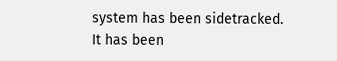system has been sidetracked. It has been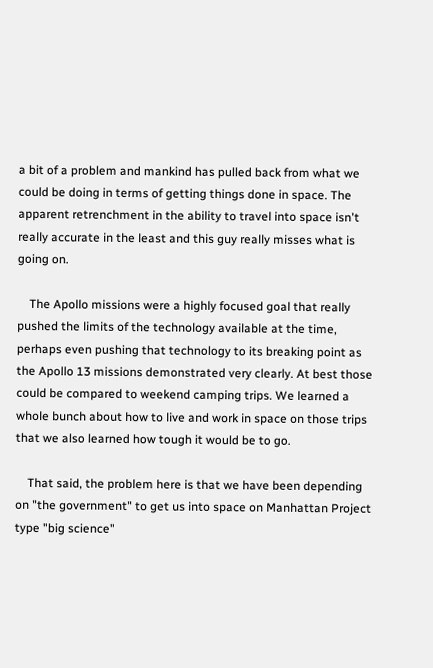a bit of a problem and mankind has pulled back from what we could be doing in terms of getting things done in space. The apparent retrenchment in the ability to travel into space isn't really accurate in the least and this guy really misses what is going on.

    The Apollo missions were a highly focused goal that really pushed the limits of the technology available at the time, perhaps even pushing that technology to its breaking point as the Apollo 13 missions demonstrated very clearly. At best those could be compared to weekend camping trips. We learned a whole bunch about how to live and work in space on those trips that we also learned how tough it would be to go.

    That said, the problem here is that we have been depending on "the government" to get us into space on Manhattan Project type "big science"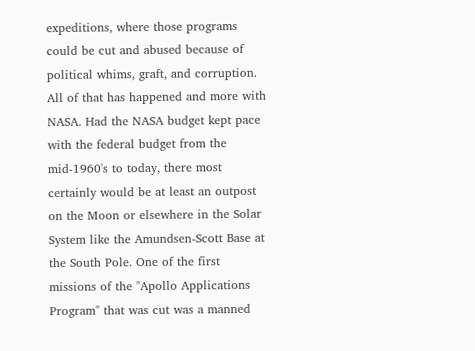expeditions, where those programs could be cut and abused because of political whims, graft, and corruption. All of that has happened and more with NASA. Had the NASA budget kept pace with the federal budget from the mid-1960's to today, there most certainly would be at least an outpost on the Moon or elsewhere in the Solar System like the Amundsen-Scott Base at the South Pole. One of the first missions of the "Apollo Applications Program" that was cut was a manned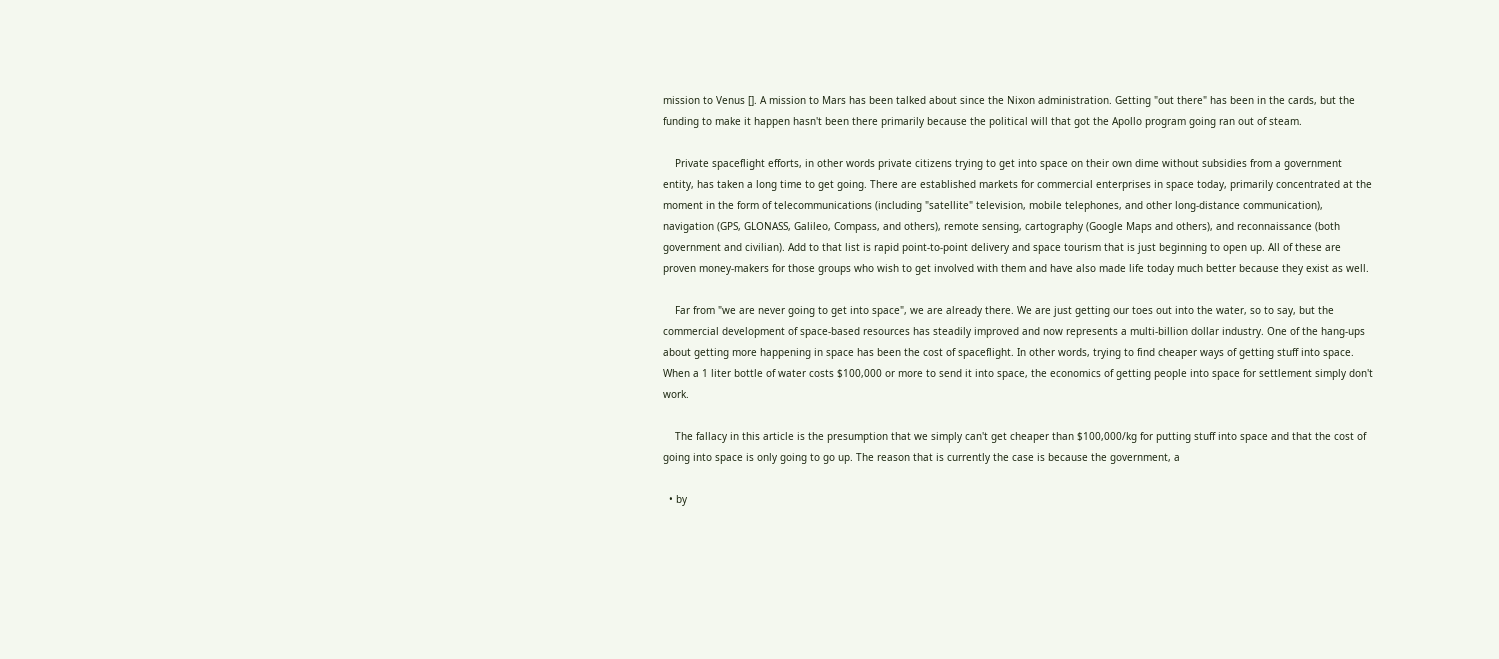mission to Venus []. A mission to Mars has been talked about since the Nixon administration. Getting "out there" has been in the cards, but the funding to make it happen hasn't been there primarily because the political will that got the Apollo program going ran out of steam.

    Private spaceflight efforts, in other words private citizens trying to get into space on their own dime without subsidies from a government entity, has taken a long time to get going. There are established markets for commercial enterprises in space today, primarily concentrated at the moment in the form of telecommunications (including "satellite" television, mobile telephones, and other long-distance communication), navigation (GPS, GLONASS, Galileo, Compass, and others), remote sensing, cartography (Google Maps and others), and reconnaissance (both government and civilian). Add to that list is rapid point-to-point delivery and space tourism that is just beginning to open up. All of these are proven money-makers for those groups who wish to get involved with them and have also made life today much better because they exist as well.

    Far from "we are never going to get into space", we are already there. We are just getting our toes out into the water, so to say, but the commercial development of space-based resources has steadily improved and now represents a multi-billion dollar industry. One of the hang-ups about getting more happening in space has been the cost of spaceflight. In other words, trying to find cheaper ways of getting stuff into space. When a 1 liter bottle of water costs $100,000 or more to send it into space, the economics of getting people into space for settlement simply don't work.

    The fallacy in this article is the presumption that we simply can't get cheaper than $100,000/kg for putting stuff into space and that the cost of going into space is only going to go up. The reason that is currently the case is because the government, a

  • by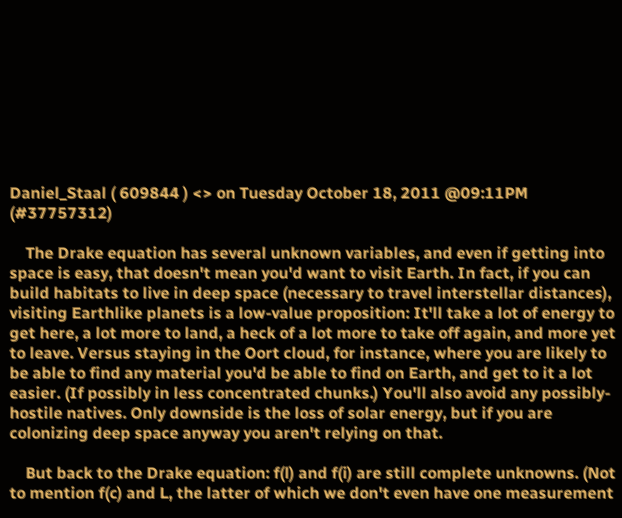Daniel_Staal ( 609844 ) <> on Tuesday October 18, 2011 @09:11PM (#37757312)

    The Drake equation has several unknown variables, and even if getting into space is easy, that doesn't mean you'd want to visit Earth. In fact, if you can build habitats to live in deep space (necessary to travel interstellar distances), visiting Earthlike planets is a low-value proposition: It'll take a lot of energy to get here, a lot more to land, a heck of a lot more to take off again, and more yet to leave. Versus staying in the Oort cloud, for instance, where you are likely to be able to find any material you'd be able to find on Earth, and get to it a lot easier. (If possibly in less concentrated chunks.) You'll also avoid any possibly-hostile natives. Only downside is the loss of solar energy, but if you are colonizing deep space anyway you aren't relying on that.

    But back to the Drake equation: f(l) and f(i) are still complete unknowns. (Not to mention f(c) and L, the latter of which we don't even have one measurement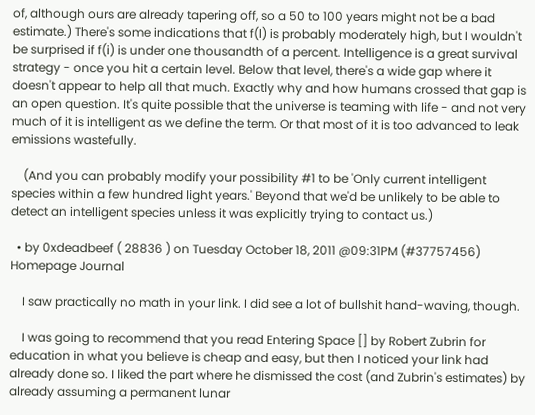of, although ours are already tapering off, so a 50 to 100 years might not be a bad estimate.) There's some indications that f(l) is probably moderately high, but I wouldn't be surprised if f(i) is under one thousandth of a percent. Intelligence is a great survival strategy - once you hit a certain level. Below that level, there's a wide gap where it doesn't appear to help all that much. Exactly why and how humans crossed that gap is an open question. It's quite possible that the universe is teaming with life - and not very much of it is intelligent as we define the term. Or that most of it is too advanced to leak emissions wastefully.

    (And you can probably modify your possibility #1 to be 'Only current intelligent species within a few hundred light years.' Beyond that we'd be unlikely to be able to detect an intelligent species unless it was explicitly trying to contact us.)

  • by 0xdeadbeef ( 28836 ) on Tuesday October 18, 2011 @09:31PM (#37757456) Homepage Journal

    I saw practically no math in your link. I did see a lot of bullshit hand-waving, though.

    I was going to recommend that you read Entering Space [] by Robert Zubrin for education in what you believe is cheap and easy, but then I noticed your link had already done so. I liked the part where he dismissed the cost (and Zubrin's estimates) by already assuming a permanent lunar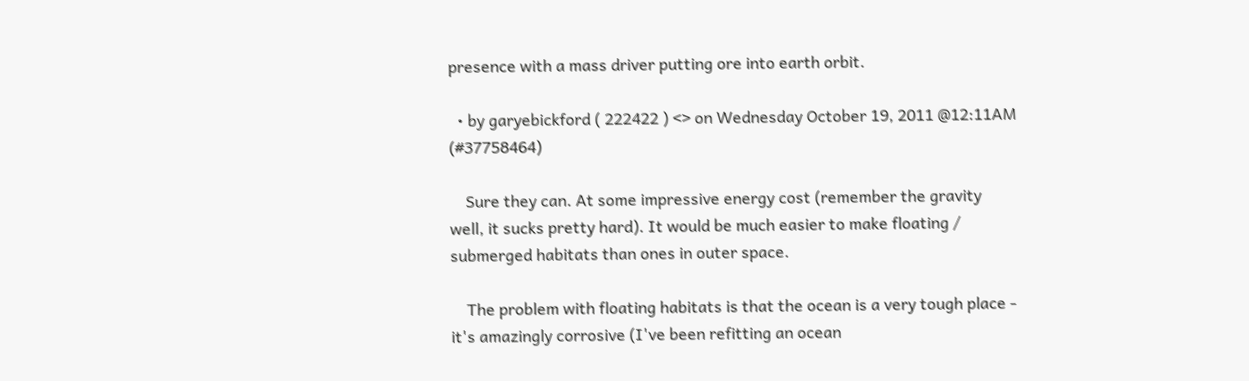presence with a mass driver putting ore into earth orbit.

  • by garyebickford ( 222422 ) <> on Wednesday October 19, 2011 @12:11AM (#37758464)

    Sure they can. At some impressive energy cost (remember the gravity well, it sucks pretty hard). It would be much easier to make floating / submerged habitats than ones in outer space.

    The problem with floating habitats is that the ocean is a very tough place - it's amazingly corrosive (I've been refitting an ocean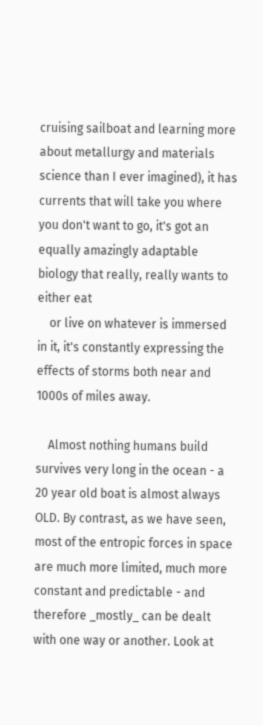cruising sailboat and learning more about metallurgy and materials science than I ever imagined), it has currents that will take you where you don't want to go, it's got an equally amazingly adaptable biology that really, really wants to either eat
    or live on whatever is immersed in it, it's constantly expressing the effects of storms both near and 1000s of miles away.

    Almost nothing humans build survives very long in the ocean - a 20 year old boat is almost always OLD. By contrast, as we have seen, most of the entropic forces in space are much more limited, much more constant and predictable - and therefore _mostly_ can be dealt with one way or another. Look at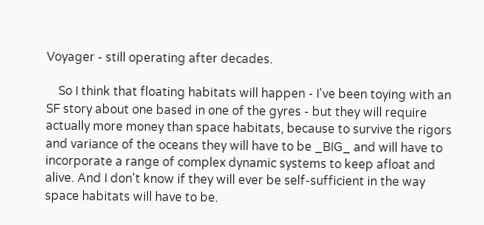Voyager - still operating after decades.

    So I think that floating habitats will happen - I've been toying with an SF story about one based in one of the gyres - but they will require actually more money than space habitats, because to survive the rigors and variance of the oceans they will have to be _BIG_ and will have to incorporate a range of complex dynamic systems to keep afloat and alive. And I don't know if they will ever be self-sufficient in the way space habitats will have to be.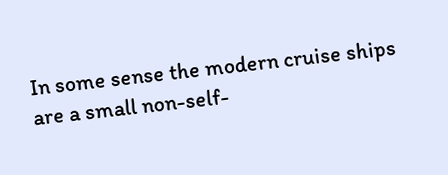In some sense the modern cruise ships are a small non-self-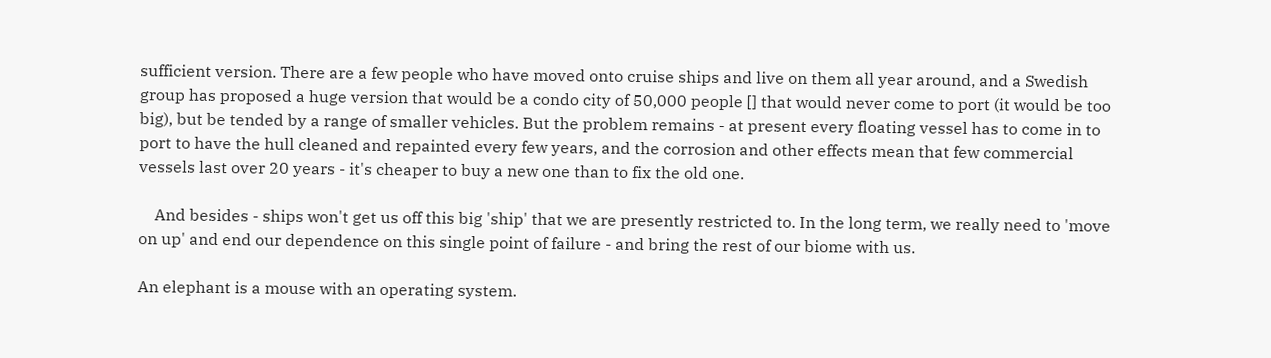sufficient version. There are a few people who have moved onto cruise ships and live on them all year around, and a Swedish group has proposed a huge version that would be a condo city of 50,000 people [] that would never come to port (it would be too big), but be tended by a range of smaller vehicles. But the problem remains - at present every floating vessel has to come in to port to have the hull cleaned and repainted every few years, and the corrosion and other effects mean that few commercial vessels last over 20 years - it's cheaper to buy a new one than to fix the old one.

    And besides - ships won't get us off this big 'ship' that we are presently restricted to. In the long term, we really need to 'move on up' and end our dependence on this single point of failure - and bring the rest of our biome with us.

An elephant is a mouse with an operating system.